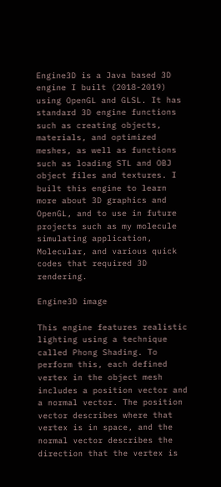Engine3D is a Java based 3D engine I built (2018-2019) using OpenGL and GLSL. It has standard 3D engine functions such as creating objects, materials, and optimized meshes, as well as functions such as loading STL and OBJ object files and textures. I built this engine to learn more about 3D graphics and OpenGL, and to use in future projects such as my molecule simulating application, Molecular, and various quick codes that required 3D rendering.

Engine3D image

This engine features realistic lighting using a technique called Phong Shading. To perform this, each defined vertex in the object mesh includes a position vector and a normal vector. The position vector describes where that vertex is in space, and the normal vector describes the direction that the vertex is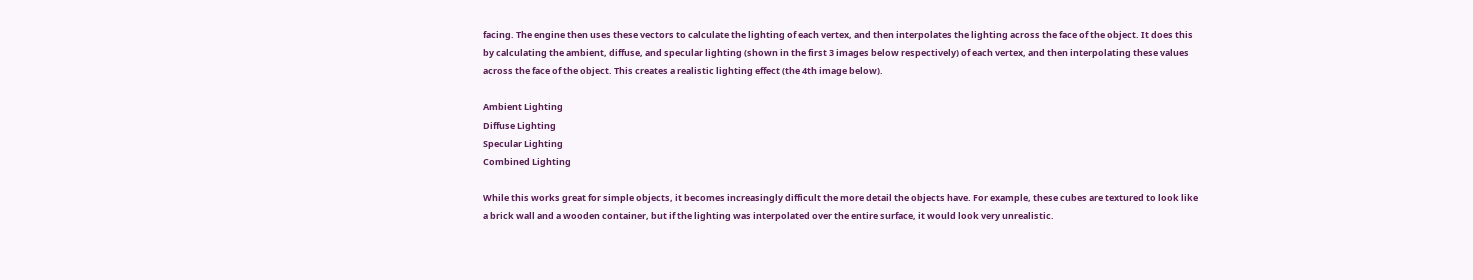facing. The engine then uses these vectors to calculate the lighting of each vertex, and then interpolates the lighting across the face of the object. It does this by calculating the ambient, diffuse, and specular lighting (shown in the first 3 images below respectively) of each vertex, and then interpolating these values across the face of the object. This creates a realistic lighting effect (the 4th image below).

Ambient Lighting
Diffuse Lighting
Specular Lighting
Combined Lighting

While this works great for simple objects, it becomes increasingly difficult the more detail the objects have. For example, these cubes are textured to look like a brick wall and a wooden container, but if the lighting was interpolated over the entire surface, it would look very unrealistic.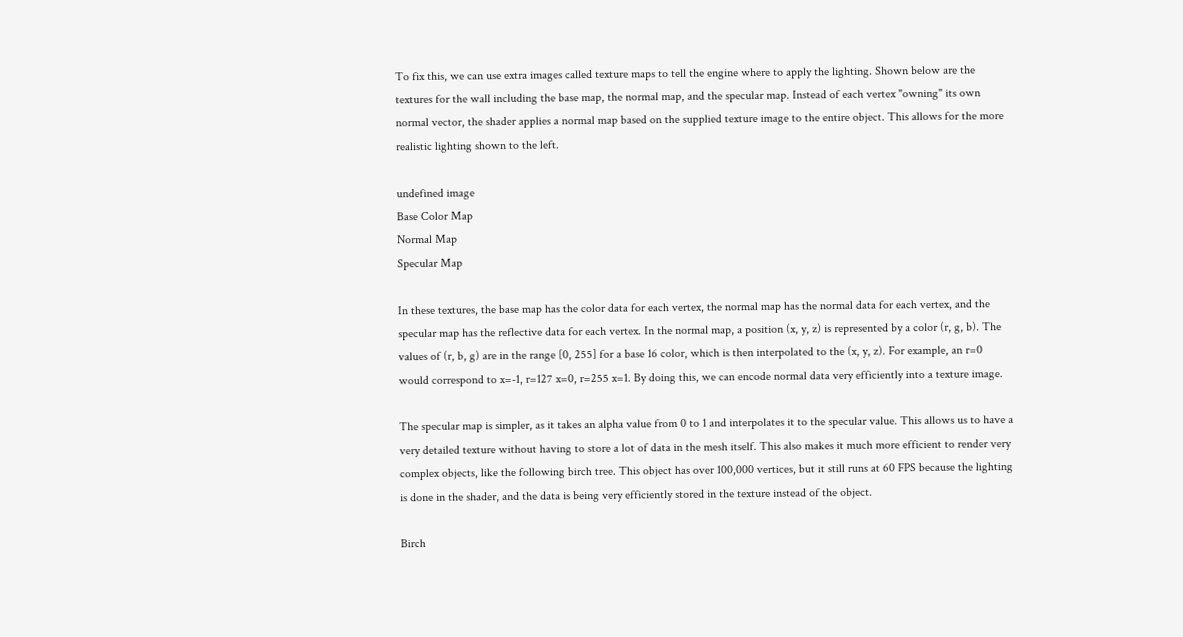To fix this, we can use extra images called texture maps to tell the engine where to apply the lighting. Shown below are the textures for the wall including the base map, the normal map, and the specular map. Instead of each vertex "owning" its own normal vector, the shader applies a normal map based on the supplied texture image to the entire object. This allows for the more realistic lighting shown to the left.

undefined image
Base Color Map
Normal Map
Specular Map

In these textures, the base map has the color data for each vertex, the normal map has the normal data for each vertex, and the specular map has the reflective data for each vertex. In the normal map, a position (x, y, z) is represented by a color (r, g, b). The values of (r, b, g) are in the range [0, 255] for a base 16 color, which is then interpolated to the (x, y, z). For example, an r=0 would correspond to x=-1, r=127 x=0, r=255 x=1. By doing this, we can encode normal data very efficiently into a texture image.

The specular map is simpler, as it takes an alpha value from 0 to 1 and interpolates it to the specular value. This allows us to have a very detailed texture without having to store a lot of data in the mesh itself. This also makes it much more efficient to render very complex objects, like the following birch tree. This object has over 100,000 vertices, but it still runs at 60 FPS because the lighting is done in the shader, and the data is being very efficiently stored in the texture instead of the object.

Birch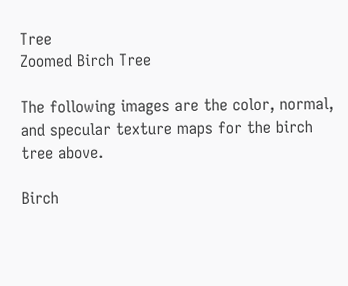Tree
Zoomed Birch Tree

The following images are the color, normal, and specular texture maps for the birch tree above.

Birch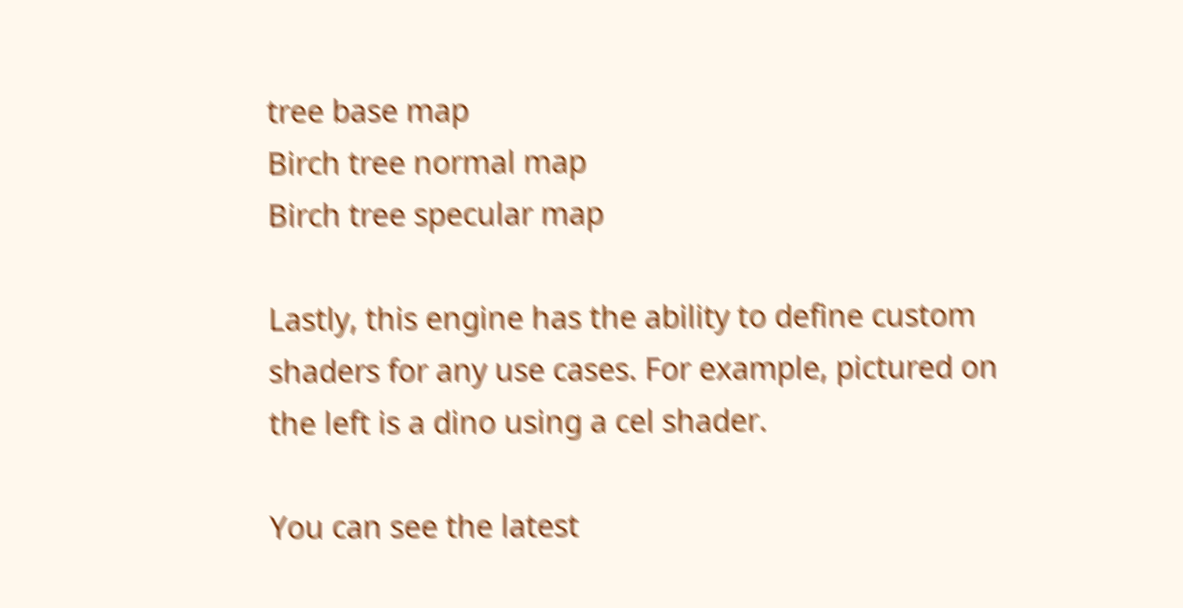tree base map
Birch tree normal map
Birch tree specular map

Lastly, this engine has the ability to define custom shaders for any use cases. For example, pictured on the left is a dino using a cel shader.

You can see the latest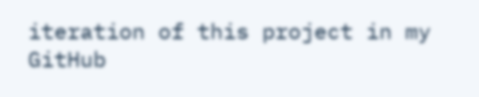iteration of this project in my GitHub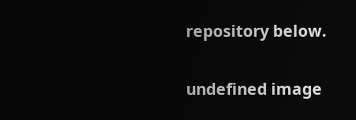repository below.

undefined image